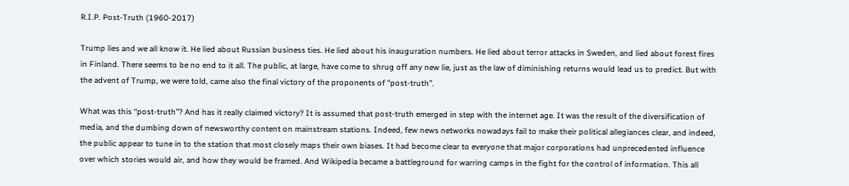R.I.P. Post-Truth (1960-2017)

Trump lies and we all know it. He lied about Russian business ties. He lied about his inauguration numbers. He lied about terror attacks in Sweden, and lied about forest fires in Finland. There seems to be no end to it all. The public, at large, have come to shrug off any new lie, just as the law of diminishing returns would lead us to predict. But with the advent of Trump, we were told, came also the final victory of the proponents of “post-truth”.

What was this “post-truth”? And has it really claimed victory? It is assumed that post-truth emerged in step with the internet age. It was the result of the diversification of media, and the dumbing down of newsworthy content on mainstream stations. Indeed, few news networks nowadays fail to make their political allegiances clear, and indeed, the public appear to tune in to the station that most closely maps their own biases. It had become clear to everyone that major corporations had unprecedented influence over which stories would air, and how they would be framed. And Wikipedia became a battleground for warring camps in the fight for the control of information. This all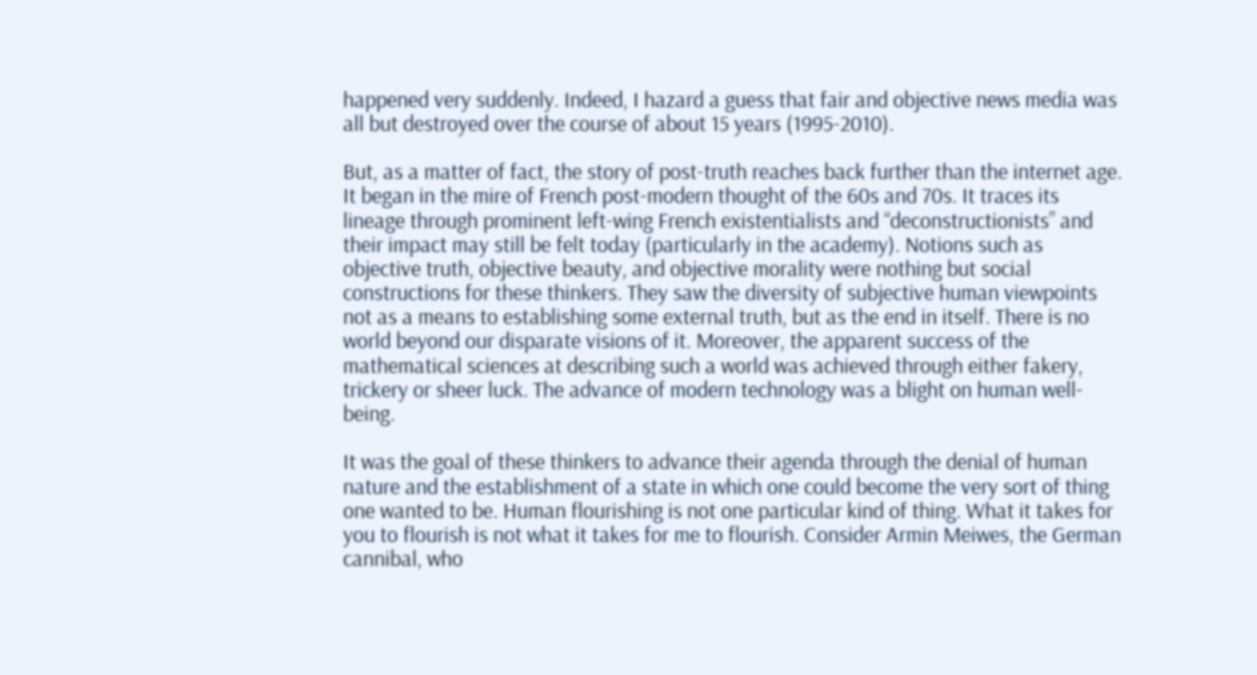happened very suddenly. Indeed, I hazard a guess that fair and objective news media was all but destroyed over the course of about 15 years (1995-2010).

But, as a matter of fact, the story of post-truth reaches back further than the internet age. It began in the mire of French post-modern thought of the 60s and 70s. It traces its lineage through prominent left-wing French existentialists and “deconstructionists” and their impact may still be felt today (particularly in the academy). Notions such as objective truth, objective beauty, and objective morality were nothing but social constructions for these thinkers. They saw the diversity of subjective human viewpoints not as a means to establishing some external truth, but as the end in itself. There is no world beyond our disparate visions of it. Moreover, the apparent success of the mathematical sciences at describing such a world was achieved through either fakery, trickery or sheer luck. The advance of modern technology was a blight on human well-being.

It was the goal of these thinkers to advance their agenda through the denial of human nature and the establishment of a state in which one could become the very sort of thing one wanted to be. Human flourishing is not one particular kind of thing. What it takes for you to flourish is not what it takes for me to flourish. Consider Armin Meiwes, the German cannibal, who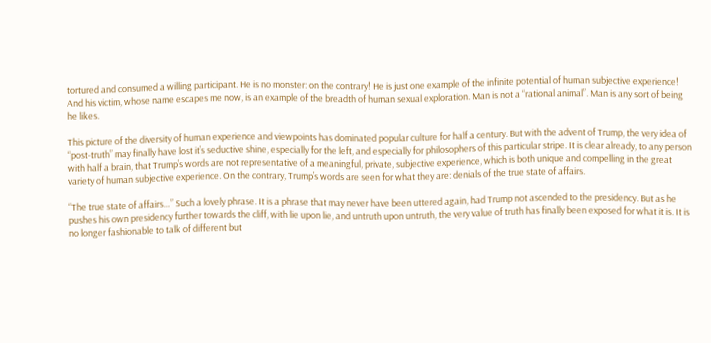tortured and consumed a willing participant. He is no monster: on the contrary! He is just one example of the infinite potential of human subjective experience! And his victim, whose name escapes me now, is an example of the breadth of human sexual exploration. Man is not a “rational animal”. Man is any sort of being he likes.

This picture of the diversity of human experience and viewpoints has dominated popular culture for half a century. But with the advent of Trump, the very idea of “post-truth” may finally have lost it’s seductive shine, especially for the left, and especially for philosophers of this particular stripe. It is clear already, to any person with half a brain, that Trump’s words are not representative of a meaningful, private, subjective experience, which is both unique and compelling in the great variety of human subjective experience. On the contrary, Trump’s words are seen for what they are: denials of the true state of affairs.

“The true state of affairs…” Such a lovely phrase. It is a phrase that may never have been uttered again, had Trump not ascended to the presidency. But as he pushes his own presidency further towards the cliff, with lie upon lie, and untruth upon untruth, the very value of truth has finally been exposed for what it is. It is no longer fashionable to talk of different but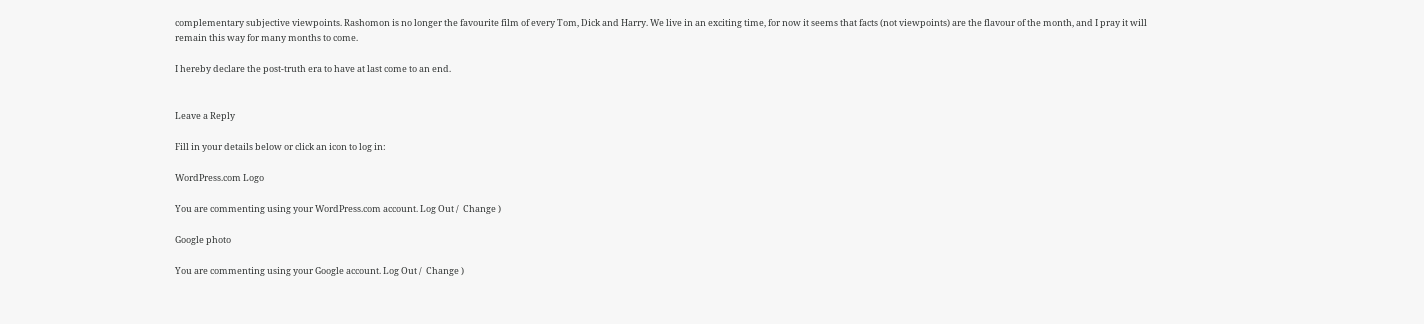complementary subjective viewpoints. Rashomon is no longer the favourite film of every Tom, Dick and Harry. We live in an exciting time, for now it seems that facts (not viewpoints) are the flavour of the month, and I pray it will remain this way for many months to come.

I hereby declare the post-truth era to have at last come to an end.


Leave a Reply

Fill in your details below or click an icon to log in:

WordPress.com Logo

You are commenting using your WordPress.com account. Log Out /  Change )

Google photo

You are commenting using your Google account. Log Out /  Change )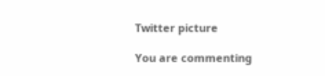Twitter picture

You are commenting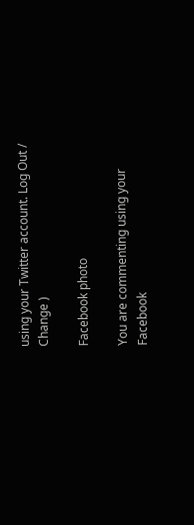using your Twitter account. Log Out /  Change )

Facebook photo

You are commenting using your Facebook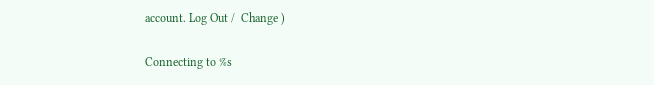account. Log Out /  Change )

Connecting to %s